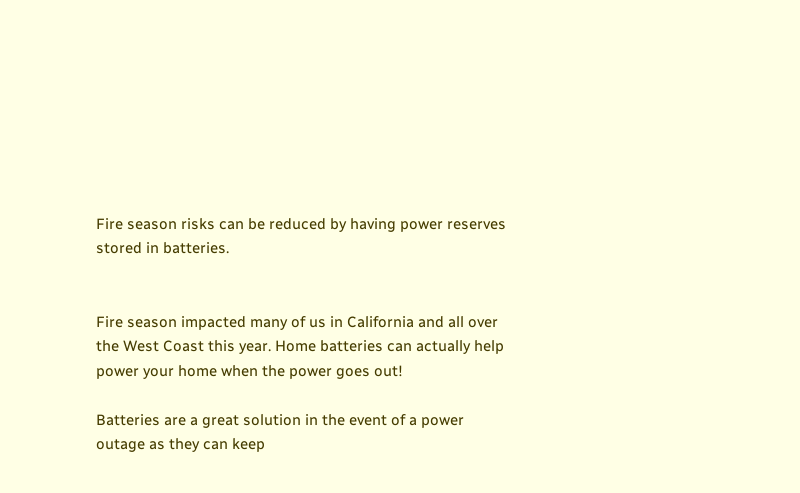Fire season risks can be reduced by having power reserves stored in batteries.


Fire season impacted many of us in California and all over the West Coast this year. Home batteries can actually help power your home when the power goes out!

Batteries are a great solution in the event of a power outage as they can keep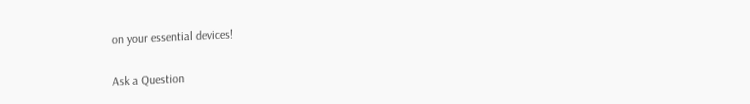on your essential devices!

Ask a Question